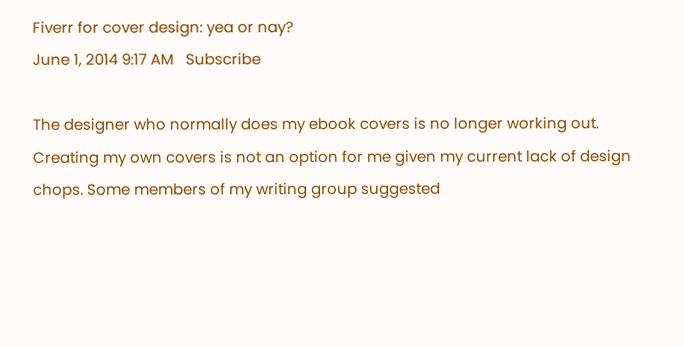Fiverr for cover design: yea or nay?
June 1, 2014 9:17 AM   Subscribe

The designer who normally does my ebook covers is no longer working out. Creating my own covers is not an option for me given my current lack of design chops. Some members of my writing group suggested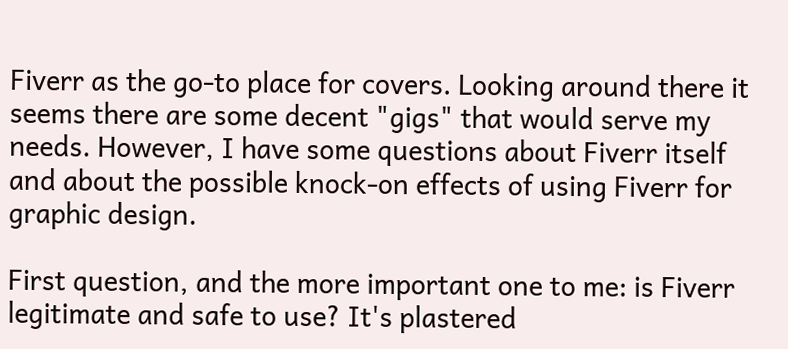Fiverr as the go-to place for covers. Looking around there it seems there are some decent "gigs" that would serve my needs. However, I have some questions about Fiverr itself and about the possible knock-on effects of using Fiverr for graphic design.

First question, and the more important one to me: is Fiverr legitimate and safe to use? It's plastered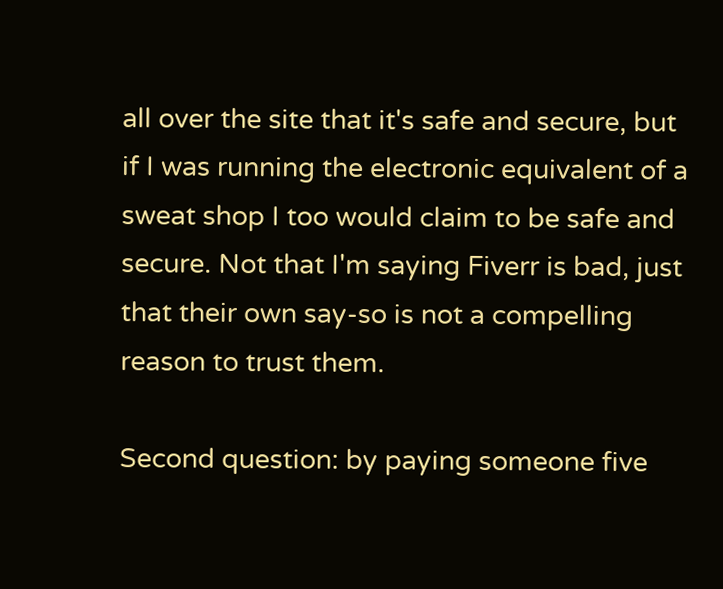all over the site that it's safe and secure, but if I was running the electronic equivalent of a sweat shop I too would claim to be safe and secure. Not that I'm saying Fiverr is bad, just that their own say-so is not a compelling reason to trust them.

Second question: by paying someone five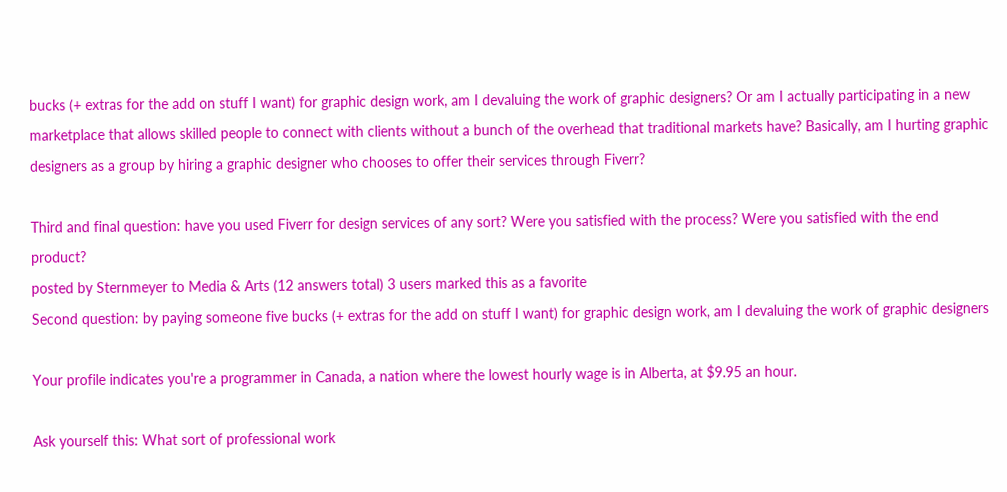bucks (+ extras for the add on stuff I want) for graphic design work, am I devaluing the work of graphic designers? Or am I actually participating in a new marketplace that allows skilled people to connect with clients without a bunch of the overhead that traditional markets have? Basically, am I hurting graphic designers as a group by hiring a graphic designer who chooses to offer their services through Fiverr?

Third and final question: have you used Fiverr for design services of any sort? Were you satisfied with the process? Were you satisfied with the end product?
posted by Sternmeyer to Media & Arts (12 answers total) 3 users marked this as a favorite
Second question: by paying someone five bucks (+ extras for the add on stuff I want) for graphic design work, am I devaluing the work of graphic designers

Your profile indicates you're a programmer in Canada, a nation where the lowest hourly wage is in Alberta, at $9.95 an hour.

Ask yourself this: What sort of professional work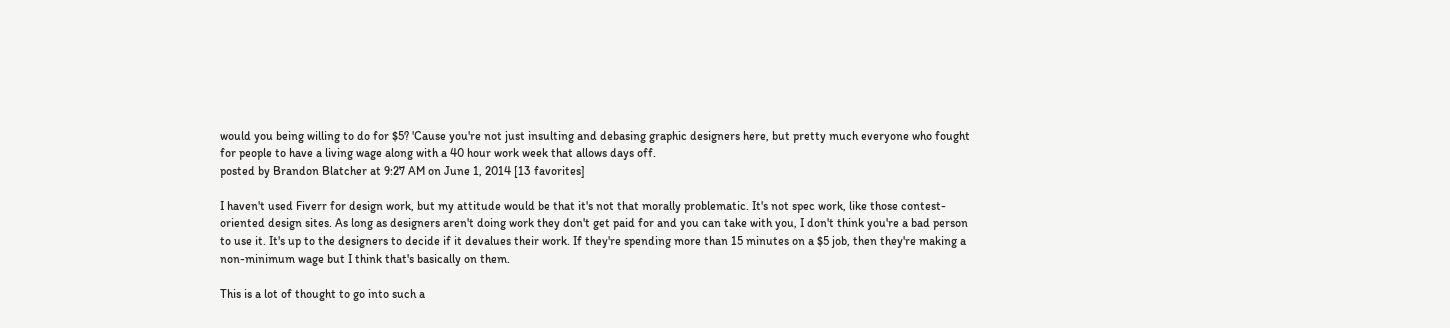would you being willing to do for $5? 'Cause you're not just insulting and debasing graphic designers here, but pretty much everyone who fought for people to have a living wage along with a 40 hour work week that allows days off.
posted by Brandon Blatcher at 9:27 AM on June 1, 2014 [13 favorites]

I haven't used Fiverr for design work, but my attitude would be that it's not that morally problematic. It's not spec work, like those contest-oriented design sites. As long as designers aren't doing work they don't get paid for and you can take with you, I don't think you're a bad person to use it. It's up to the designers to decide if it devalues their work. If they're spending more than 15 minutes on a $5 job, then they're making a non-minimum wage but I think that's basically on them.

This is a lot of thought to go into such a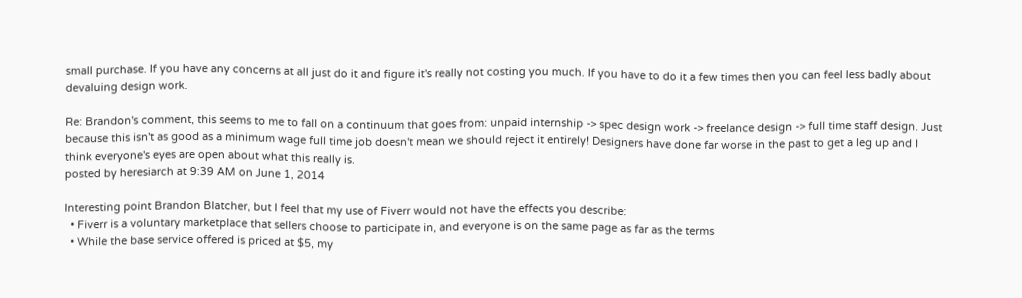small purchase. If you have any concerns at all just do it and figure it's really not costing you much. If you have to do it a few times then you can feel less badly about devaluing design work.

Re: Brandon's comment, this seems to me to fall on a continuum that goes from: unpaid internship -> spec design work -> freelance design -> full time staff design. Just because this isn't as good as a minimum wage full time job doesn't mean we should reject it entirely! Designers have done far worse in the past to get a leg up and I think everyone's eyes are open about what this really is.
posted by heresiarch at 9:39 AM on June 1, 2014

Interesting point Brandon Blatcher, but I feel that my use of Fiverr would not have the effects you describe:
  • Fiverr is a voluntary marketplace that sellers choose to participate in, and everyone is on the same page as far as the terms
  • While the base service offered is priced at $5, my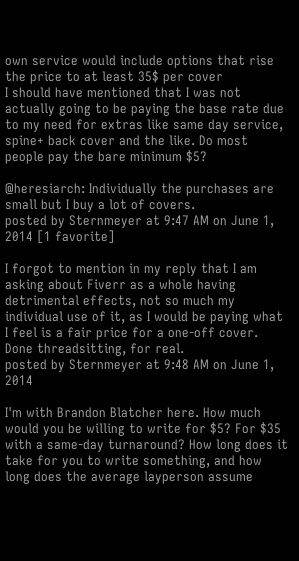own service would include options that rise the price to at least 35$ per cover
I should have mentioned that I was not actually going to be paying the base rate due to my need for extras like same day service, spine+ back cover and the like. Do most people pay the bare minimum $5?

@heresiarch: Individually the purchases are small but I buy a lot of covers.
posted by Sternmeyer at 9:47 AM on June 1, 2014 [1 favorite]

I forgot to mention in my reply that I am asking about Fiverr as a whole having detrimental effects, not so much my individual use of it, as I would be paying what I feel is a fair price for a one-off cover. Done threadsitting, for real.
posted by Sternmeyer at 9:48 AM on June 1, 2014

I'm with Brandon Blatcher here. How much would you be willing to write for $5? For $35 with a same-day turnaround? How long does it take for you to write something, and how long does the average layperson assume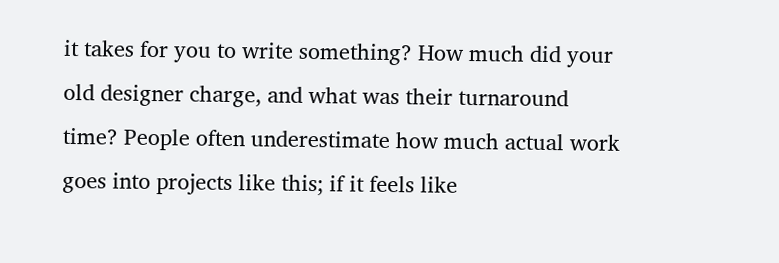it takes for you to write something? How much did your old designer charge, and what was their turnaround time? People often underestimate how much actual work goes into projects like this; if it feels like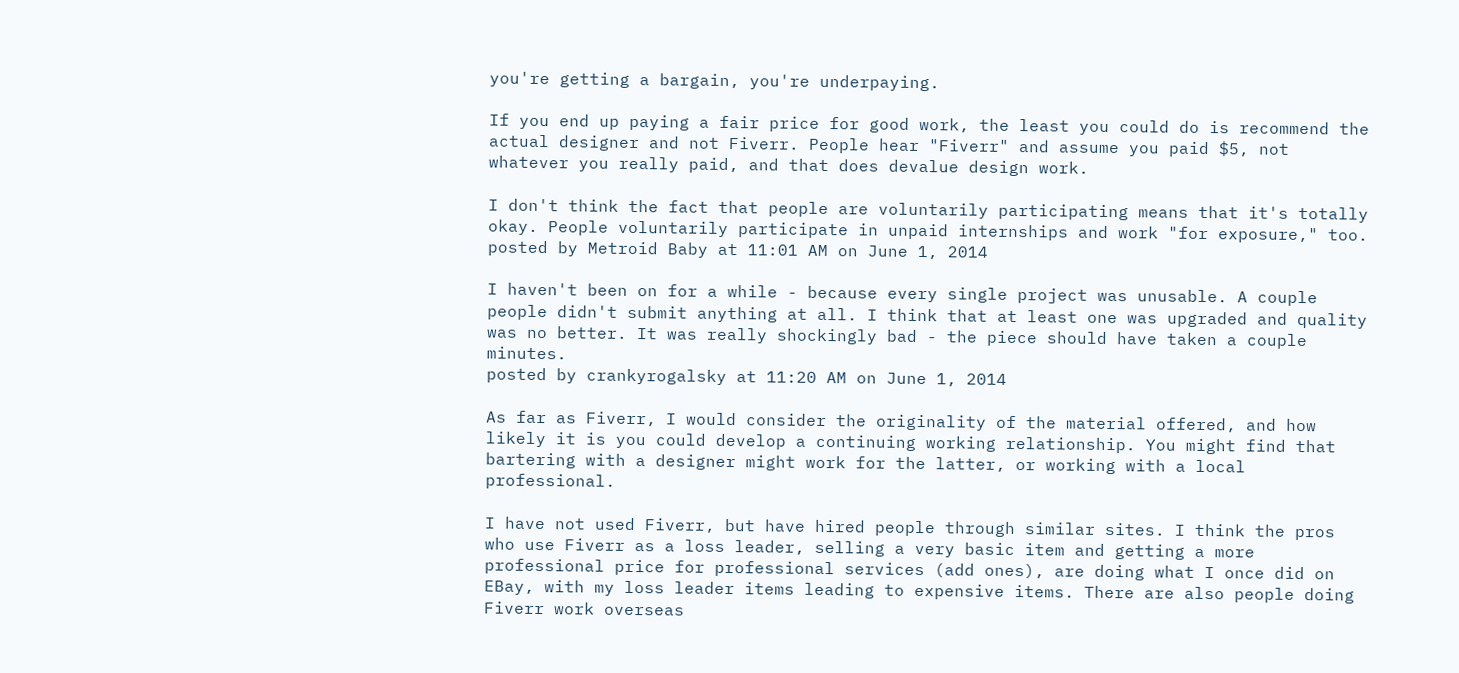you're getting a bargain, you're underpaying.

If you end up paying a fair price for good work, the least you could do is recommend the actual designer and not Fiverr. People hear "Fiverr" and assume you paid $5, not whatever you really paid, and that does devalue design work.

I don't think the fact that people are voluntarily participating means that it's totally okay. People voluntarily participate in unpaid internships and work "for exposure," too.
posted by Metroid Baby at 11:01 AM on June 1, 2014

I haven't been on for a while - because every single project was unusable. A couple people didn't submit anything at all. I think that at least one was upgraded and quality was no better. It was really shockingly bad - the piece should have taken a couple minutes.
posted by crankyrogalsky at 11:20 AM on June 1, 2014

As far as Fiverr, I would consider the originality of the material offered, and how likely it is you could develop a continuing working relationship. You might find that bartering with a designer might work for the latter, or working with a local professional.

I have not used Fiverr, but have hired people through similar sites. I think the pros who use Fiverr as a loss leader, selling a very basic item and getting a more professional price for professional services (add ones), are doing what I once did on EBay, with my loss leader items leading to expensive items. There are also people doing Fiverr work overseas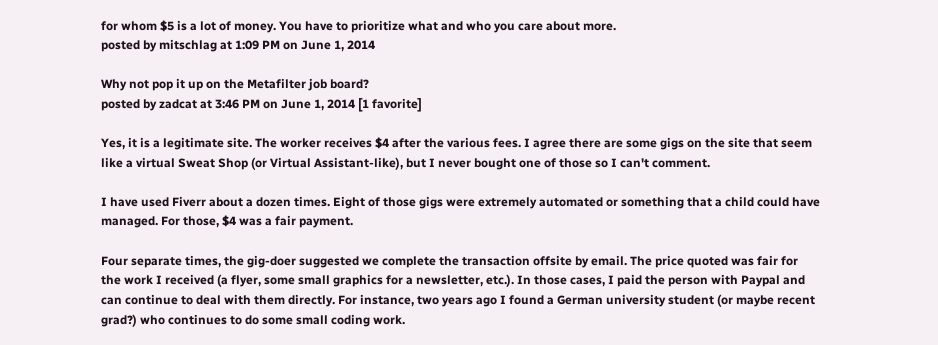for whom $5 is a lot of money. You have to prioritize what and who you care about more.
posted by mitschlag at 1:09 PM on June 1, 2014

Why not pop it up on the Metafilter job board?
posted by zadcat at 3:46 PM on June 1, 2014 [1 favorite]

Yes, it is a legitimate site. The worker receives $4 after the various fees. I agree there are some gigs on the site that seem like a virtual Sweat Shop (or Virtual Assistant-like), but I never bought one of those so I can't comment.

I have used Fiverr about a dozen times. Eight of those gigs were extremely automated or something that a child could have managed. For those, $4 was a fair payment.

Four separate times, the gig-doer suggested we complete the transaction offsite by email. The price quoted was fair for the work I received (a flyer, some small graphics for a newsletter, etc.). In those cases, I paid the person with Paypal and can continue to deal with them directly. For instance, two years ago I found a German university student (or maybe recent grad?) who continues to do some small coding work.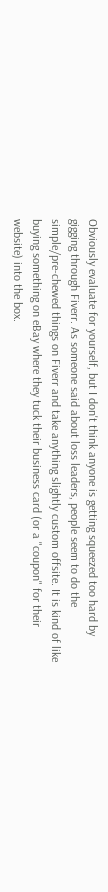Obviously evaluate for yourself, but I don't think anyone is getting squeezed too hard by gigging through Fiverr. As someone said about loss leaders, people seem to do the simple/pre-chewed things on Fiverr and take anything slightly custom offsite. It is kind of like buying something on eBay where they tuck their business card (or a "coupon" for their website) into the box.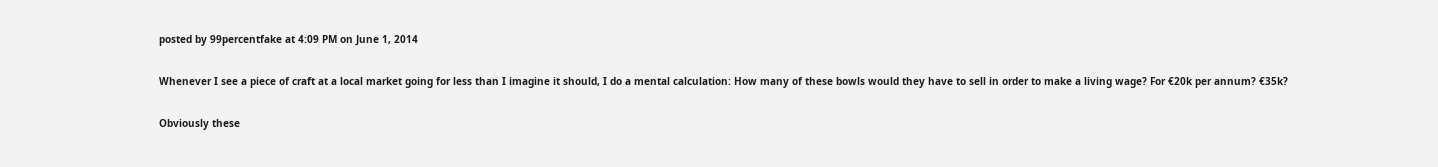posted by 99percentfake at 4:09 PM on June 1, 2014

Whenever I see a piece of craft at a local market going for less than I imagine it should, I do a mental calculation: How many of these bowls would they have to sell in order to make a living wage? For €20k per annum? €35k?

Obviously these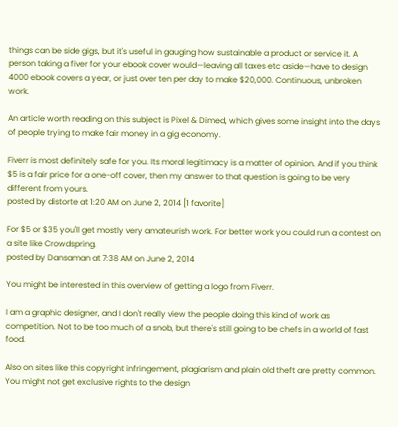things can be side gigs, but it's useful in gauging how sustainable a product or service it. A person taking a fiver for your ebook cover would—leaving all taxes etc aside—have to design 4000 ebook covers a year, or just over ten per day to make $20,000. Continuous, unbroken work.

An article worth reading on this subject is Pixel & Dimed, which gives some insight into the days of people trying to make fair money in a gig economy.

Fiverr is most definitely safe for you. Its moral legitimacy is a matter of opinion. And if you think $5 is a fair price for a one-off cover, then my answer to that question is going to be very different from yours.
posted by distorte at 1:20 AM on June 2, 2014 [1 favorite]

For $5 or $35 you'll get mostly very amateurish work. For better work you could run a contest on a site like Crowdspring.
posted by Dansaman at 7:38 AM on June 2, 2014

You might be interested in this overview of getting a logo from Fiverr.

I am a graphic designer, and I don't really view the people doing this kind of work as competition. Not to be too much of a snob, but there's still going to be chefs in a world of fast food.

Also on sites like this copyright infringement, plagiarism and plain old theft are pretty common. You might not get exclusive rights to the design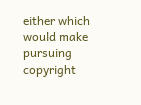either which would make pursuing copyright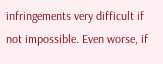infringements very difficult if not impossible. Even worse, if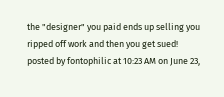the "designer" you paid ends up selling you ripped off work and then you get sued!
posted by fontophilic at 10:23 AM on June 23,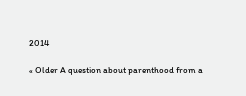2014

« Older A question about parenthood from a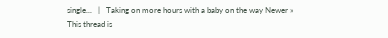single...   |   Taking on more hours with a baby on the way Newer »
This thread is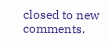closed to new comments.